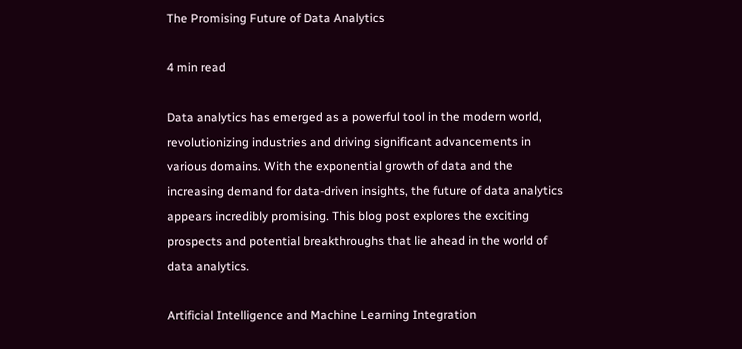The Promising Future of Data Analytics

4 min read

Data analytics has emerged as a powerful tool in the modern world, revolutionizing industries and driving significant advancements in various domains. With the exponential growth of data and the increasing demand for data-driven insights, the future of data analytics appears incredibly promising. This blog post explores the exciting prospects and potential breakthroughs that lie ahead in the world of data analytics.

Artificial Intelligence and Machine Learning Integration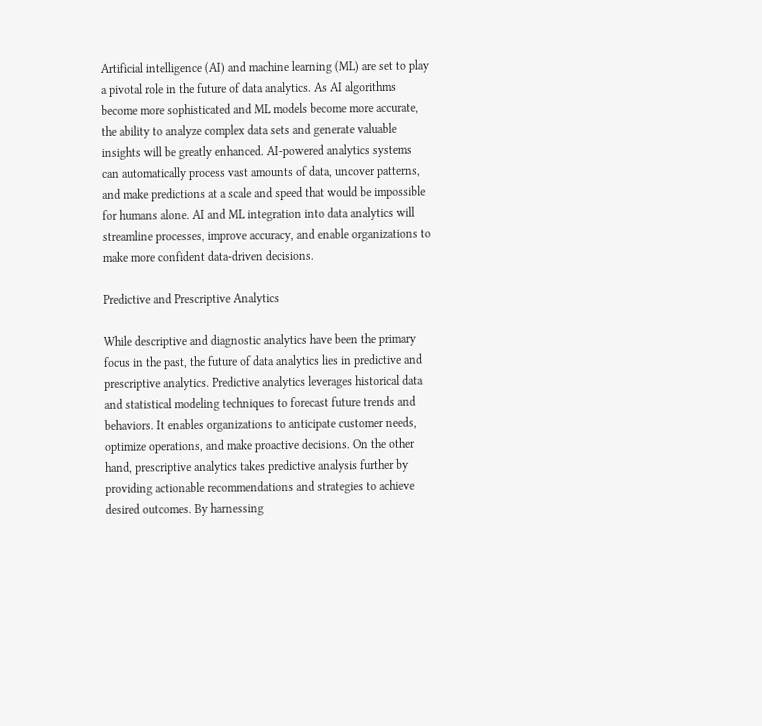Artificial intelligence (AI) and machine learning (ML) are set to play a pivotal role in the future of data analytics. As AI algorithms become more sophisticated and ML models become more accurate, the ability to analyze complex data sets and generate valuable insights will be greatly enhanced. AI-powered analytics systems can automatically process vast amounts of data, uncover patterns, and make predictions at a scale and speed that would be impossible for humans alone. AI and ML integration into data analytics will streamline processes, improve accuracy, and enable organizations to make more confident data-driven decisions.

Predictive and Prescriptive Analytics

While descriptive and diagnostic analytics have been the primary focus in the past, the future of data analytics lies in predictive and prescriptive analytics. Predictive analytics leverages historical data and statistical modeling techniques to forecast future trends and behaviors. It enables organizations to anticipate customer needs, optimize operations, and make proactive decisions. On the other hand, prescriptive analytics takes predictive analysis further by providing actionable recommendations and strategies to achieve desired outcomes. By harnessing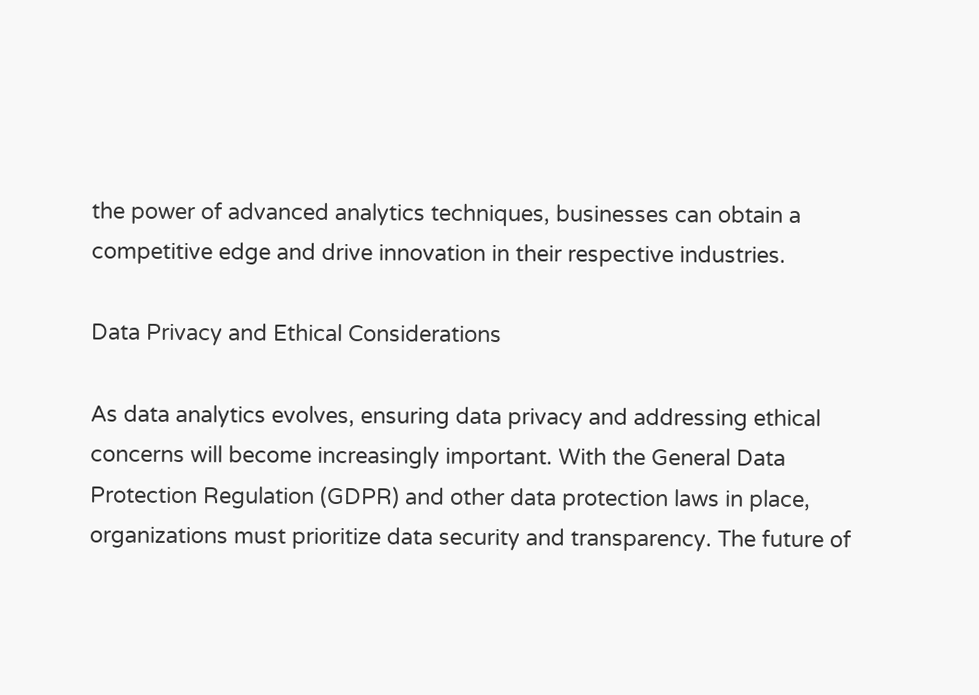the power of advanced analytics techniques, businesses can obtain a competitive edge and drive innovation in their respective industries.

Data Privacy and Ethical Considerations

As data analytics evolves, ensuring data privacy and addressing ethical concerns will become increasingly important. With the General Data Protection Regulation (GDPR) and other data protection laws in place, organizations must prioritize data security and transparency. The future of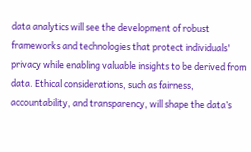data analytics will see the development of robust frameworks and technologies that protect individuals' privacy while enabling valuable insights to be derived from data. Ethical considerations, such as fairness, accountability, and transparency, will shape the data’s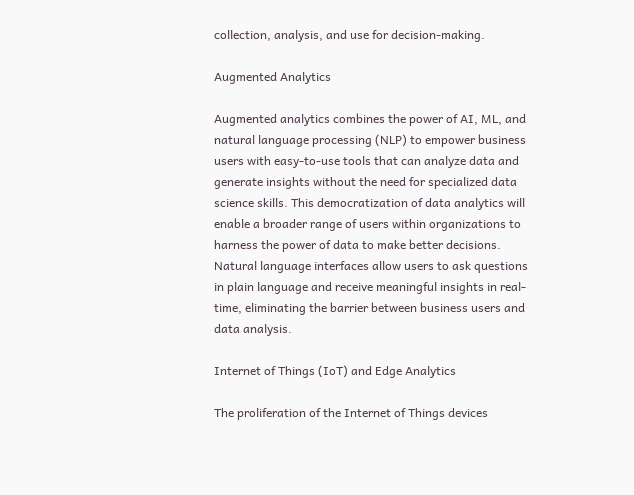collection, analysis, and use for decision-making.

Augmented Analytics

Augmented analytics combines the power of AI, ML, and natural language processing (NLP) to empower business users with easy-to-use tools that can analyze data and generate insights without the need for specialized data science skills. This democratization of data analytics will enable a broader range of users within organizations to harness the power of data to make better decisions. Natural language interfaces allow users to ask questions in plain language and receive meaningful insights in real-time, eliminating the barrier between business users and data analysis.

Internet of Things (IoT) and Edge Analytics

The proliferation of the Internet of Things devices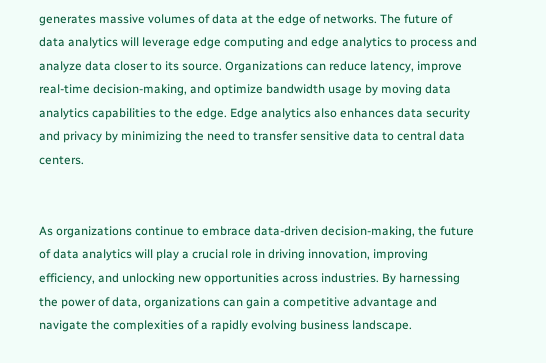generates massive volumes of data at the edge of networks. The future of data analytics will leverage edge computing and edge analytics to process and analyze data closer to its source. Organizations can reduce latency, improve real-time decision-making, and optimize bandwidth usage by moving data analytics capabilities to the edge. Edge analytics also enhances data security and privacy by minimizing the need to transfer sensitive data to central data centers.


As organizations continue to embrace data-driven decision-making, the future of data analytics will play a crucial role in driving innovation, improving efficiency, and unlocking new opportunities across industries. By harnessing the power of data, organizations can gain a competitive advantage and navigate the complexities of a rapidly evolving business landscape.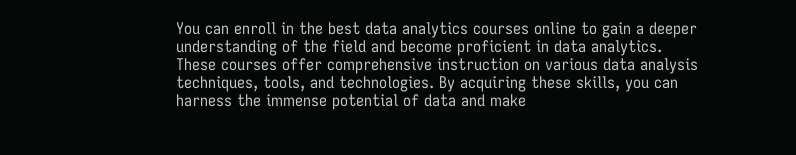You can enroll in the best data analytics courses online to gain a deeper understanding of the field and become proficient in data analytics. These courses offer comprehensive instruction on various data analysis techniques, tools, and technologies. By acquiring these skills, you can harness the immense potential of data and make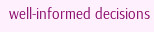well-informed decisions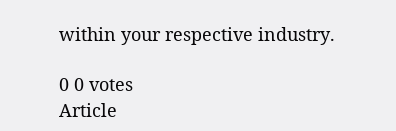within your respective industry.

0 0 votes
Article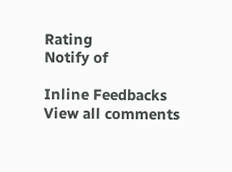Rating
Notify of

Inline Feedbacks
View all comments